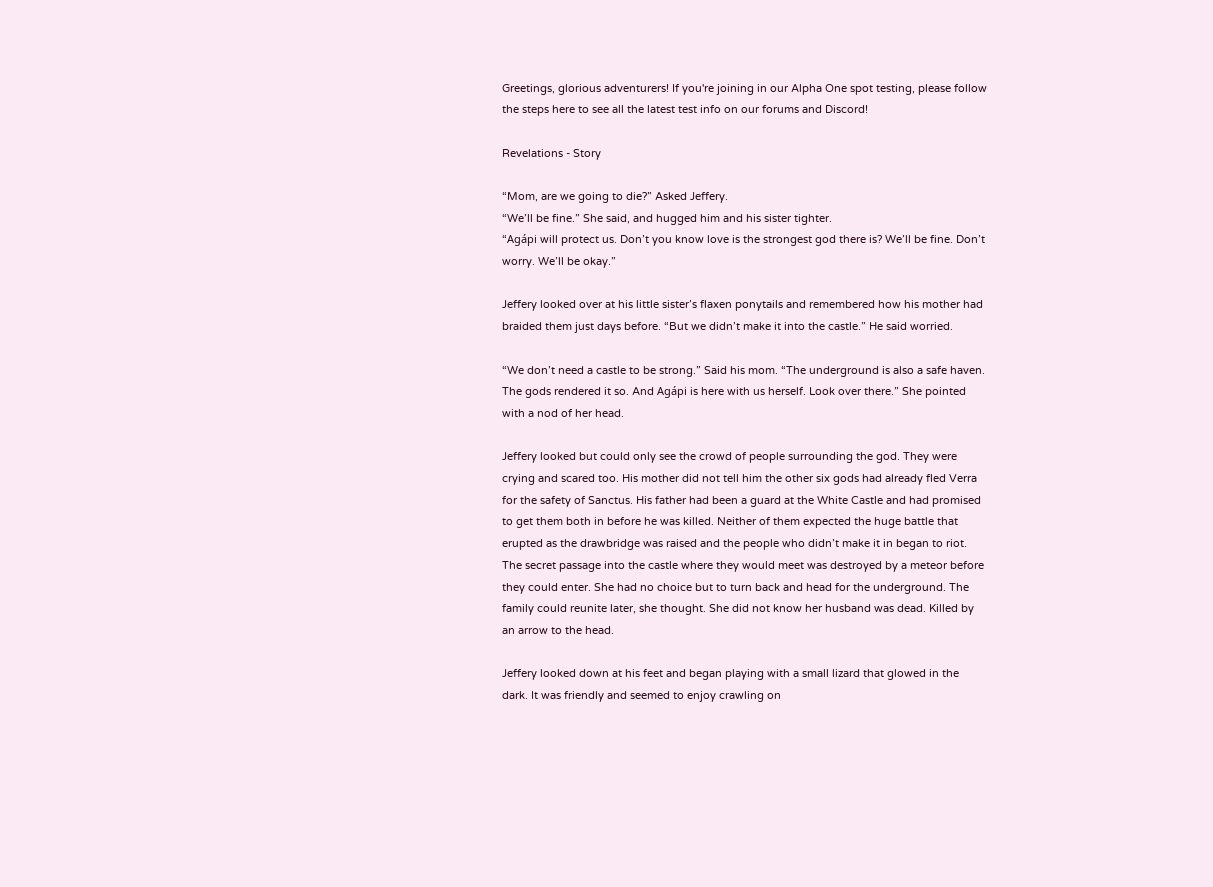Greetings, glorious adventurers! If you're joining in our Alpha One spot testing, please follow the steps here to see all the latest test info on our forums and Discord!

Revelations - Story

“Mom, are we going to die?” Asked Jeffery.
“We’ll be fine.” She said, and hugged him and his sister tighter.
“Agápi will protect us. Don’t you know love is the strongest god there is? We’ll be fine. Don’t worry. We’ll be okay.”

Jeffery looked over at his little sister’s flaxen ponytails and remembered how his mother had braided them just days before. “But we didn’t make it into the castle.” He said worried.

“We don’t need a castle to be strong.” Said his mom. “The underground is also a safe haven. The gods rendered it so. And Agápi is here with us herself. Look over there.” She pointed with a nod of her head.

Jeffery looked but could only see the crowd of people surrounding the god. They were crying and scared too. His mother did not tell him the other six gods had already fled Verra for the safety of Sanctus. His father had been a guard at the White Castle and had promised to get them both in before he was killed. Neither of them expected the huge battle that erupted as the drawbridge was raised and the people who didn’t make it in began to riot. The secret passage into the castle where they would meet was destroyed by a meteor before they could enter. She had no choice but to turn back and head for the underground. The family could reunite later, she thought. She did not know her husband was dead. Killed by an arrow to the head.

Jeffery looked down at his feet and began playing with a small lizard that glowed in the dark. It was friendly and seemed to enjoy crawling on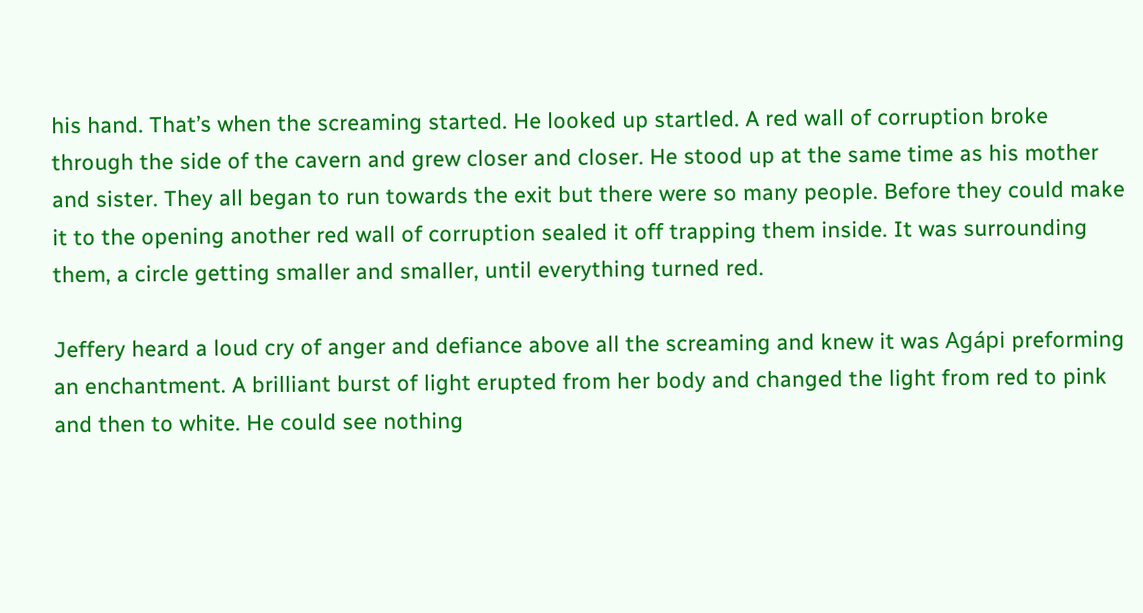his hand. That’s when the screaming started. He looked up startled. A red wall of corruption broke through the side of the cavern and grew closer and closer. He stood up at the same time as his mother and sister. They all began to run towards the exit but there were so many people. Before they could make it to the opening another red wall of corruption sealed it off trapping them inside. It was surrounding them, a circle getting smaller and smaller, until everything turned red.

Jeffery heard a loud cry of anger and defiance above all the screaming and knew it was Agápi preforming an enchantment. A brilliant burst of light erupted from her body and changed the light from red to pink and then to white. He could see nothing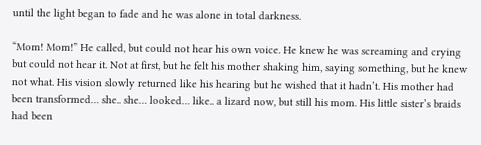until the light began to fade and he was alone in total darkness.

“Mom! Mom!” He called, but could not hear his own voice. He knew he was screaming and crying but could not hear it. Not at first, but he felt his mother shaking him, saying something, but he knew not what. His vision slowly returned like his hearing but he wished that it hadn’t. His mother had been transformed… she.. she… looked… like.. a lizard now, but still his mom. His little sister’s braids had been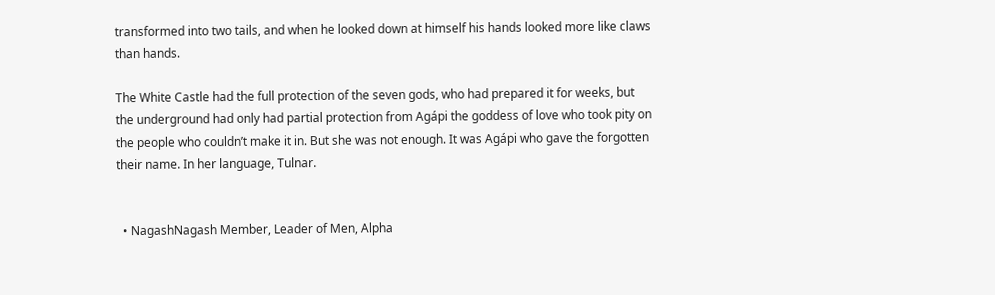transformed into two tails, and when he looked down at himself his hands looked more like claws than hands.

The White Castle had the full protection of the seven gods, who had prepared it for weeks, but the underground had only had partial protection from Agápi the goddess of love who took pity on the people who couldn’t make it in. But she was not enough. It was Agápi who gave the forgotten their name. In her language, Tulnar.


  • NagashNagash Member, Leader of Men, Alpha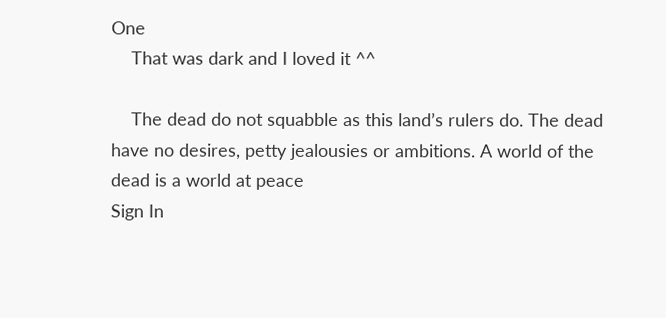One
    That was dark and I loved it ^^

    The dead do not squabble as this land’s rulers do. The dead have no desires, petty jealousies or ambitions. A world of the dead is a world at peace
Sign In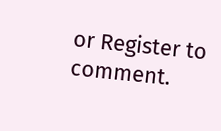or Register to comment.